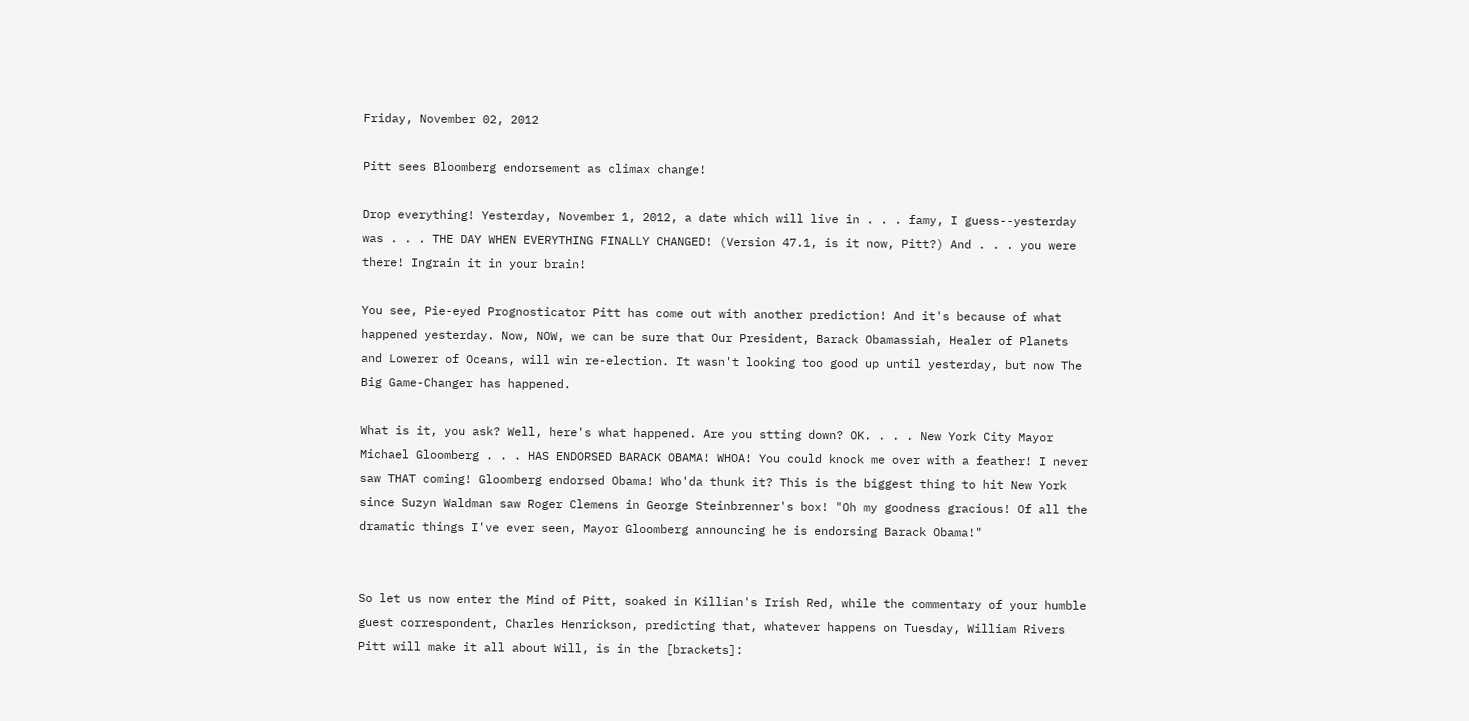Friday, November 02, 2012

Pitt sees Bloomberg endorsement as climax change!

Drop everything! Yesterday, November 1, 2012, a date which will live in . . . famy, I guess--yesterday was . . . THE DAY WHEN EVERYTHING FINALLY CHANGED! (Version 47.1, is it now, Pitt?) And . . . you were there! Ingrain it in your brain!

You see, Pie-eyed Prognosticator Pitt has come out with another prediction! And it's because of what happened yesterday. Now, NOW, we can be sure that Our President, Barack Obamassiah, Healer of Planets and Lowerer of Oceans, will win re-election. It wasn't looking too good up until yesterday, but now The Big Game-Changer has happened.

What is it, you ask? Well, here's what happened. Are you stting down? OK. . . . New York City Mayor Michael Gloomberg . . . HAS ENDORSED BARACK OBAMA! WHOA! You could knock me over with a feather! I never saw THAT coming! Gloomberg endorsed Obama! Who'da thunk it? This is the biggest thing to hit New York since Suzyn Waldman saw Roger Clemens in George Steinbrenner's box! "Oh my goodness gracious! Of all the dramatic things I've ever seen, Mayor Gloomberg announcing he is endorsing Barack Obama!"


So let us now enter the Mind of Pitt, soaked in Killian's Irish Red, while the commentary of your humble guest correspondent, Charles Henrickson, predicting that, whatever happens on Tuesday, William Rivers Pitt will make it all about Will, is in the [brackets]: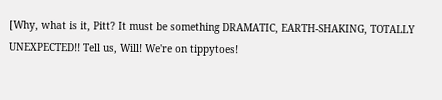[Why, what is it, Pitt? It must be something DRAMATIC, EARTH-SHAKING, TOTALLY UNEXPECTED!! Tell us, Will! We're on tippytoes!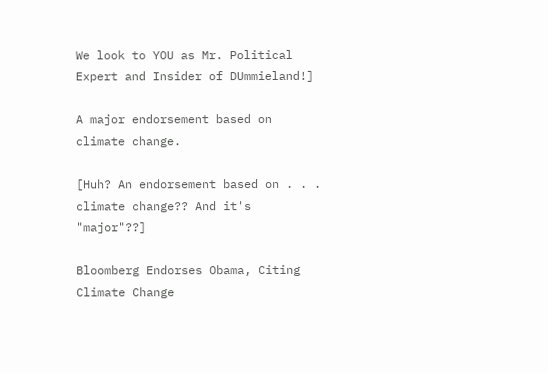We look to YOU as Mr. Political Expert and Insider of DUmmieland!]

A major endorsement based on climate change.

[Huh? An endorsement based on . . . climate change?? And it's "major"??]

Bloomberg Endorses Obama, Citing Climate Change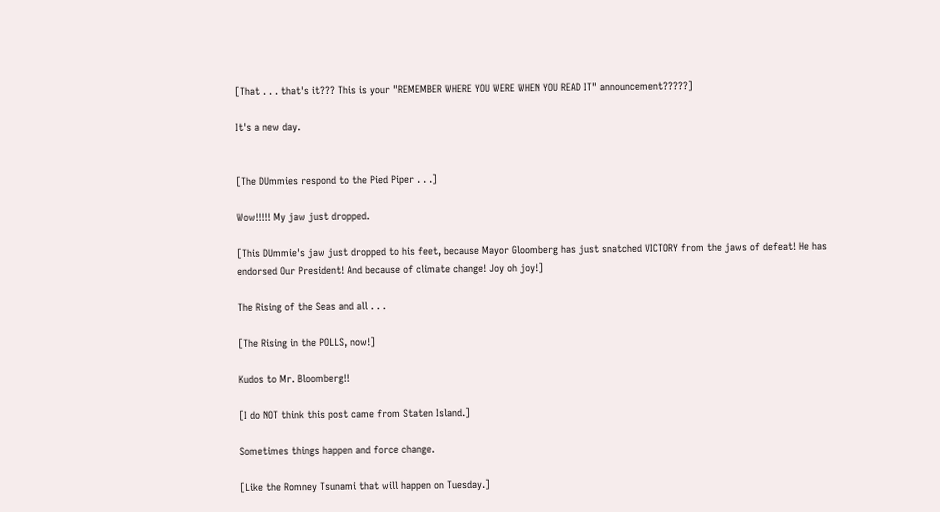[That . . . that's it??? This is your "REMEMBER WHERE YOU WERE WHEN YOU READ IT" announcement?????]

It's a new day.


[The DUmmies respond to the Pied Piper . . .]

Wow!!!!! My jaw just dropped.

[This DUmmie's jaw just dropped to his feet, because Mayor Gloomberg has just snatched VICTORY from the jaws of defeat! He has endorsed Our President! And because of climate change! Joy oh joy!]

The Rising of the Seas and all . . .

[The Rising in the POLLS, now!]

Kudos to Mr. Bloomberg!!

[I do NOT think this post came from Staten Island.]

Sometimes things happen and force change.

[Like the Romney Tsunami that will happen on Tuesday.]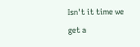Isn't it time we get a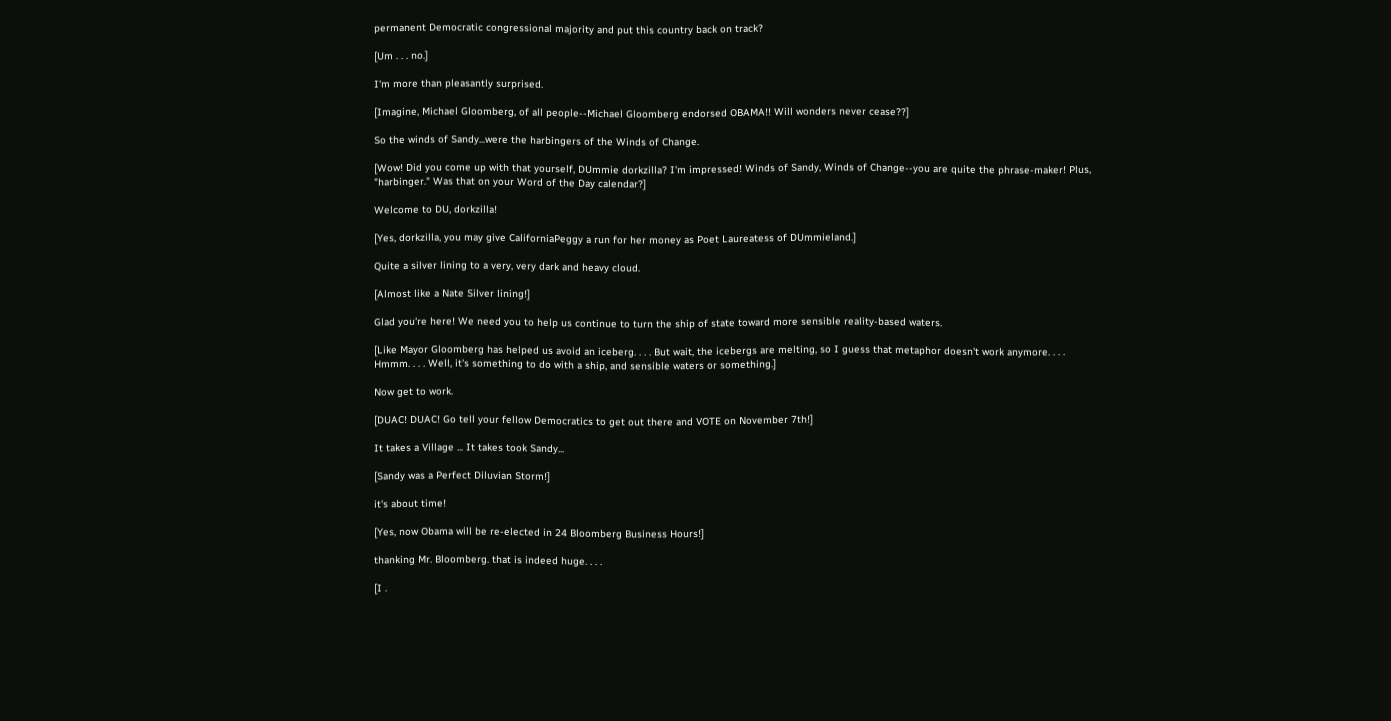permanent Democratic congressional majority and put this country back on track?

[Um . . . no.]

I'm more than pleasantly surprised.

[Imagine, Michael Gloomberg, of all people--Michael Gloomberg endorsed OBAMA!! Will wonders never cease??]

So the winds of Sandy...were the harbingers of the Winds of Change.

[Wow! Did you come up with that yourself, DUmmie dorkzilla? I'm impressed! Winds of Sandy, Winds of Change--you are quite the phrase-maker! Plus, "harbinger." Was that on your Word of the Day calendar?]

Welcome to DU, dorkzilla!

[Yes, dorkzilla, you may give CaliforniaPeggy a run for her money as Poet Laureatess of DUmmieland.]

Quite a silver lining to a very, very dark and heavy cloud.

[Almost like a Nate Silver lining!]

Glad you're here! We need you to help us continue to turn the ship of state toward more sensible reality-based waters.

[Like Mayor Gloomberg has helped us avoid an iceberg. . . . But wait, the icebergs are melting, so I guess that metaphor doesn't work anymore. . . . Hmmm. . . . Well, it's something to do with a ship, and sensible waters or something.]

Now get to work.

[DUAC! DUAC! Go tell your fellow Democratics to get out there and VOTE on November 7th!]

It takes a Village ... It takes took Sandy...

[Sandy was a Perfect Diluvian Storm!]

it's about time!

[Yes, now Obama will be re-elected in 24 Bloomberg Business Hours!]

thanking Mr. Bloomberg. that is indeed huge. . . .

[I .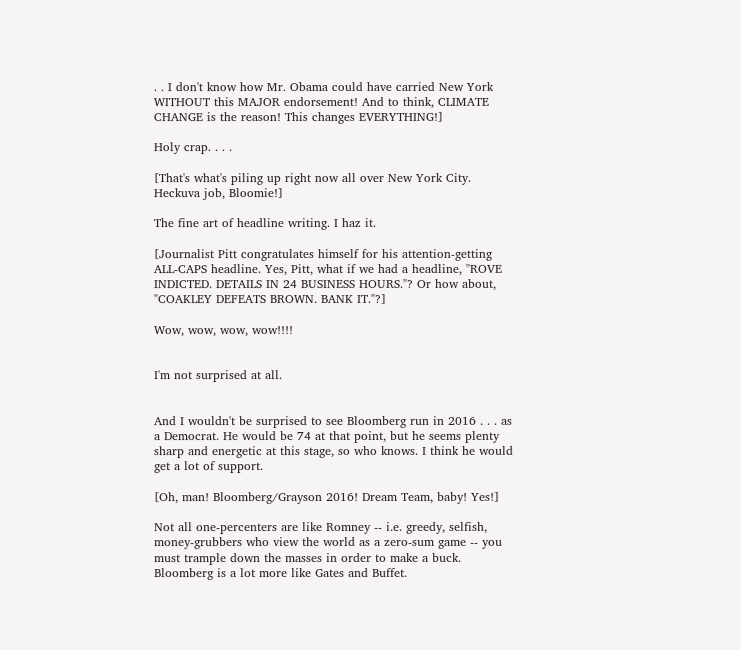. . I don't know how Mr. Obama could have carried New York WITHOUT this MAJOR endorsement! And to think, CLIMATE CHANGE is the reason! This changes EVERYTHING!]

Holy crap. . . .

[That's what's piling up right now all over New York City. Heckuva job, Bloomie!]

The fine art of headline writing. I haz it.

[Journalist Pitt congratulates himself for his attention-getting ALL-CAPS headline. Yes, Pitt, what if we had a headline, "ROVE INDICTED. DETAILS IN 24 BUSINESS HOURS."? Or how about, "COAKLEY DEFEATS BROWN. BANK IT."?]

Wow, wow, wow, wow!!!!


I'm not surprised at all.


And I wouldn't be surprised to see Bloomberg run in 2016 . . . as a Democrat. He would be 74 at that point, but he seems plenty sharp and energetic at this stage, so who knows. I think he would get a lot of support.

[Oh, man! Bloomberg/Grayson 2016! Dream Team, baby! Yes!]

Not all one-percenters are like Romney -- i.e. greedy, selfish, money-grubbers who view the world as a zero-sum game -- you must trample down the masses in order to make a buck. Bloomberg is a lot more like Gates and Buffet.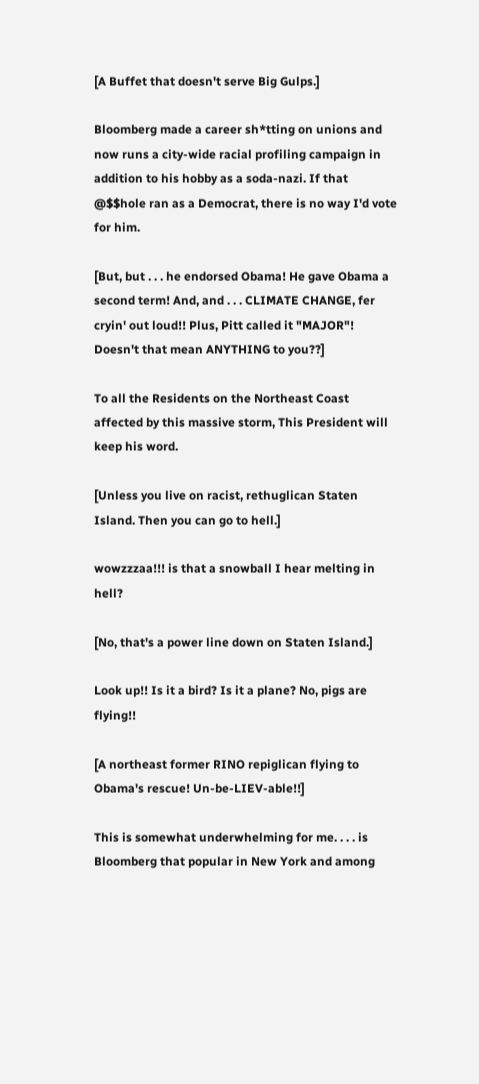[A Buffet that doesn't serve Big Gulps.]

Bloomberg made a career sh*tting on unions and now runs a city-wide racial profiling campaign in addition to his hobby as a soda-nazi. If that @$$hole ran as a Democrat, there is no way I'd vote for him.

[But, but . . . he endorsed Obama! He gave Obama a second term! And, and . . . CLIMATE CHANGE, fer cryin' out loud!! Plus, Pitt called it "MAJOR"! Doesn't that mean ANYTHING to you??]

To all the Residents on the Northeast Coast affected by this massive storm, This President will keep his word.

[Unless you live on racist, rethuglican Staten Island. Then you can go to hell.]

wowzzzaa!!! is that a snowball I hear melting in hell?

[No, that's a power line down on Staten Island.]

Look up!! Is it a bird? Is it a plane? No, pigs are flying!!

[A northeast former RINO repiglican flying to Obama's rescue! Un-be-LIEV-able!!]

This is somewhat underwhelming for me. . . . is Bloomberg that popular in New York and among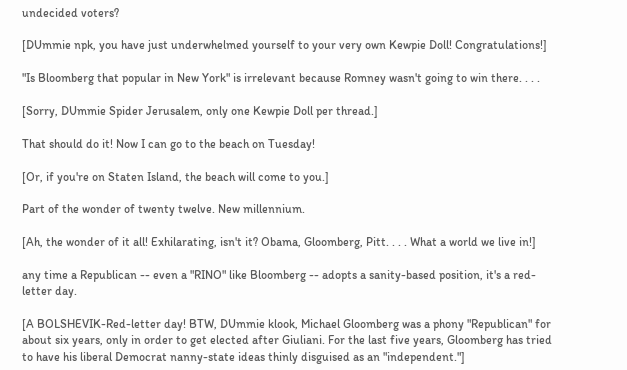undecided voters?

[DUmmie npk, you have just underwhelmed yourself to your very own Kewpie Doll! Congratulations!]

"Is Bloomberg that popular in New York" is irrelevant because Romney wasn't going to win there. . . .

[Sorry, DUmmie Spider Jerusalem, only one Kewpie Doll per thread.]

That should do it! Now I can go to the beach on Tuesday!

[Or, if you're on Staten Island, the beach will come to you.]

Part of the wonder of twenty twelve. New millennium.

[Ah, the wonder of it all! Exhilarating, isn't it? Obama, Gloomberg, Pitt. . . . What a world we live in!]

any time a Republican -- even a "RINO" like Bloomberg -- adopts a sanity-based position, it's a red-letter day.

[A BOLSHEVIK-Red-letter day! BTW, DUmmie klook, Michael Gloomberg was a phony "Republican" for about six years, only in order to get elected after Giuliani. For the last five years, Gloomberg has tried to have his liberal Democrat nanny-state ideas thinly disguised as an "independent."]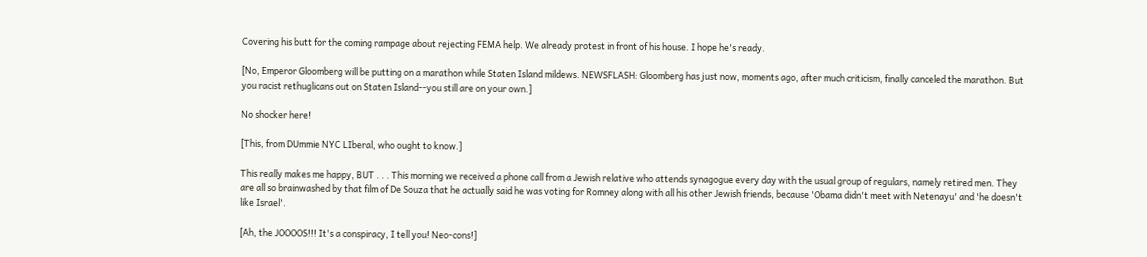Covering his butt for the coming rampage about rejecting FEMA help. We already protest in front of his house. I hope he's ready.

[No, Emperor Gloomberg will be putting on a marathon while Staten Island mildews. NEWSFLASH: Gloomberg has just now, moments ago, after much criticism, finally canceled the marathon. But you racist rethuglicans out on Staten Island--you still are on your own.]

No shocker here!

[This, from DUmmie NYC LIberal, who ought to know.]

This really makes me happy, BUT . . . This morning we received a phone call from a Jewish relative who attends synagogue every day with the usual group of regulars, namely retired men. They are all so brainwashed by that film of De Souza that he actually said he was voting for Romney along with all his other Jewish friends, because 'Obama didn't meet with Netenayu' and 'he doesn't like Israel'.

[Ah, the JOOOOS!!! It's a conspiracy, I tell you! Neo-cons!]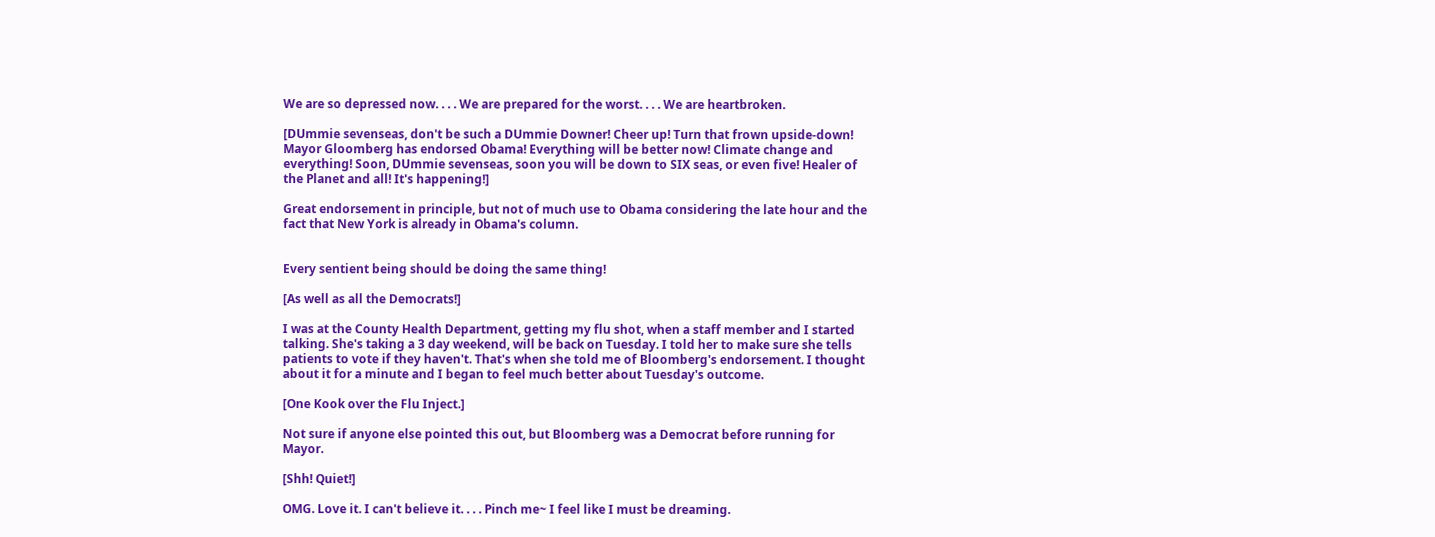We are so depressed now. . . . We are prepared for the worst. . . . We are heartbroken.

[DUmmie sevenseas, don't be such a DUmmie Downer! Cheer up! Turn that frown upside-down! Mayor Gloomberg has endorsed Obama! Everything will be better now! Climate change and everything! Soon, DUmmie sevenseas, soon you will be down to SIX seas, or even five! Healer of the Planet and all! It's happening!]

Great endorsement in principle, but not of much use to Obama considering the late hour and the fact that New York is already in Obama's column.


Every sentient being should be doing the same thing!

[As well as all the Democrats!]

I was at the County Health Department, getting my flu shot, when a staff member and I started talking. She's taking a 3 day weekend, will be back on Tuesday. I told her to make sure she tells patients to vote if they haven't. That's when she told me of Bloomberg's endorsement. I thought about it for a minute and I began to feel much better about Tuesday's outcome.

[One Kook over the Flu Inject.]

Not sure if anyone else pointed this out, but Bloomberg was a Democrat before running for Mayor.

[Shh! Quiet!]

OMG. Love it. I can't believe it. . . . Pinch me~ I feel like I must be dreaming.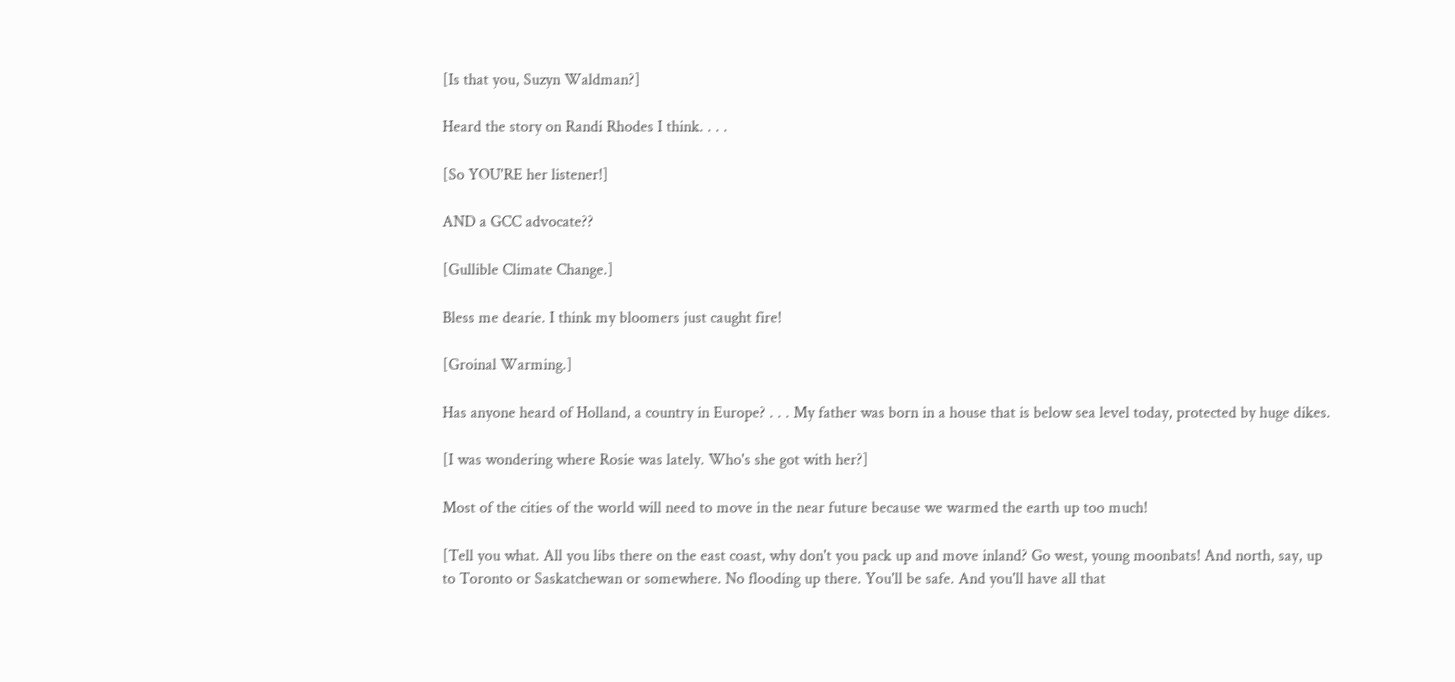[Is that you, Suzyn Waldman?]

Heard the story on Randi Rhodes I think. . . .

[So YOU'RE her listener!]

AND a GCC advocate??

[Gullible Climate Change.]

Bless me dearie. I think my bloomers just caught fire!

[Groinal Warming.]

Has anyone heard of Holland, a country in Europe? . . . My father was born in a house that is below sea level today, protected by huge dikes.

[I was wondering where Rosie was lately. Who's she got with her?]

Most of the cities of the world will need to move in the near future because we warmed the earth up too much!

[Tell you what. All you libs there on the east coast, why don't you pack up and move inland? Go west, young moonbats! And north, say, up to Toronto or Saskatchewan or somewhere. No flooding up there. You'll be safe. And you'll have all that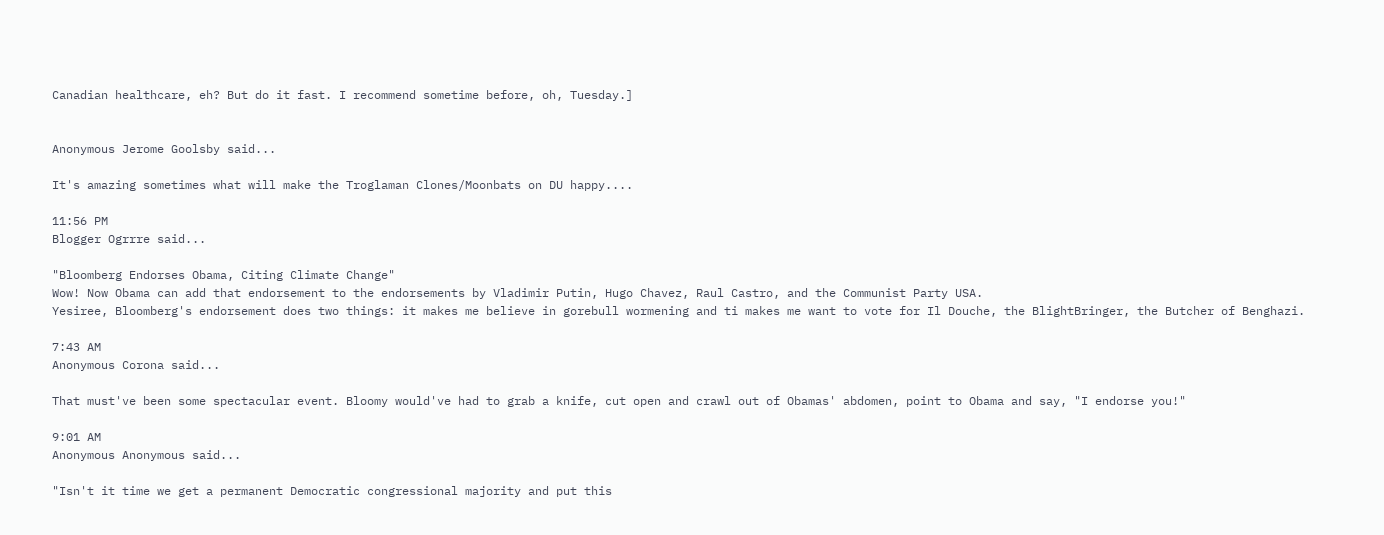Canadian healthcare, eh? But do it fast. I recommend sometime before, oh, Tuesday.]


Anonymous Jerome Goolsby said...

It's amazing sometimes what will make the Troglaman Clones/Moonbats on DU happy....

11:56 PM
Blogger Ogrrre said...

"Bloomberg Endorses Obama, Citing Climate Change"
Wow! Now Obama can add that endorsement to the endorsements by Vladimir Putin, Hugo Chavez, Raul Castro, and the Communist Party USA.
Yesiree, Bloomberg's endorsement does two things: it makes me believe in gorebull wormening and ti makes me want to vote for Il Douche, the BlightBringer, the Butcher of Benghazi.

7:43 AM
Anonymous Corona said...

That must've been some spectacular event. Bloomy would've had to grab a knife, cut open and crawl out of Obamas' abdomen, point to Obama and say, "I endorse you!"

9:01 AM
Anonymous Anonymous said...

"Isn't it time we get a permanent Democratic congressional majority and put this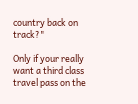country back on track?"

Only if your really want a third class travel pass on the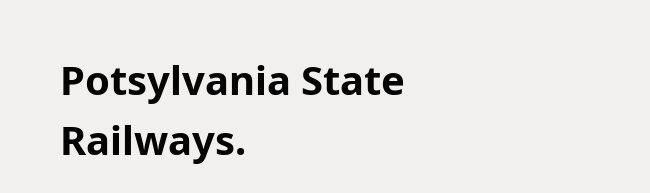Potsylvania State Railways.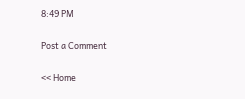8:49 PM

Post a Comment

<< Home